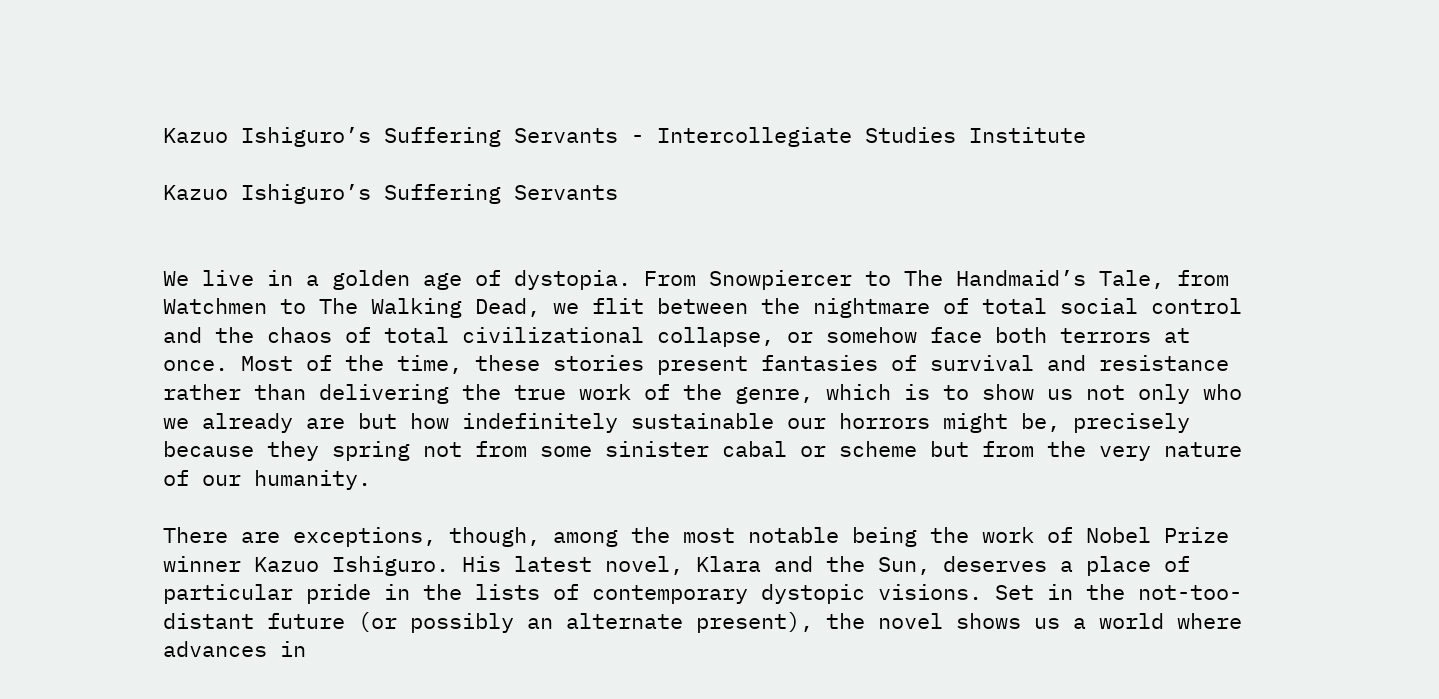Kazuo Ishiguro’s Suffering Servants - Intercollegiate Studies Institute

Kazuo Ishiguro’s Suffering Servants


We live in a golden age of dystopia. From Snowpiercer to The Handmaid’s Tale, from Watchmen to The Walking Dead, we flit between the nightmare of total social control and the chaos of total civilizational collapse, or somehow face both terrors at once. Most of the time, these stories present fantasies of survival and resistance rather than delivering the true work of the genre, which is to show us not only who we already are but how indefinitely sustainable our horrors might be, precisely because they spring not from some sinister cabal or scheme but from the very nature of our humanity.

There are exceptions, though, among the most notable being the work of Nobel Prize winner Kazuo Ishiguro. His latest novel, Klara and the Sun, deserves a place of particular pride in the lists of contemporary dystopic visions. Set in the not-too-distant future (or possibly an alternate present), the novel shows us a world where advances in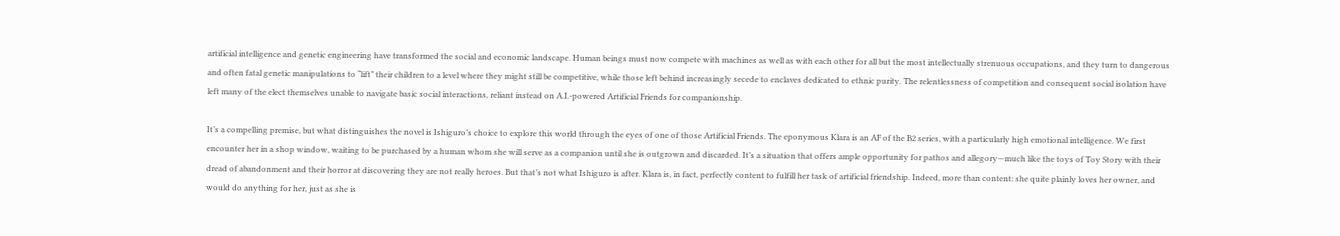artificial intelligence and genetic engineering have transformed the social and economic landscape. Human beings must now compete with machines as well as with each other for all but the most intellectually strenuous occupations, and they turn to dangerous and often fatal genetic manipulations to “lift” their children to a level where they might still be competitive, while those left behind increasingly secede to enclaves dedicated to ethnic purity. The relentlessness of competition and consequent social isolation have left many of the elect themselves unable to navigate basic social interactions, reliant instead on A.I.-powered Artificial Friends for companionship.

It’s a compelling premise, but what distinguishes the novel is Ishiguro’s choice to explore this world through the eyes of one of those Artificial Friends. The eponymous Klara is an AF of the B2 series, with a particularly high emotional intelligence. We first encounter her in a shop window, waiting to be purchased by a human whom she will serve as a companion until she is outgrown and discarded. It’s a situation that offers ample opportunity for pathos and allegory—much like the toys of Toy Story with their dread of abandonment and their horror at discovering they are not really heroes. But that’s not what Ishiguro is after. Klara is, in fact, perfectly content to fulfill her task of artificial friendship. Indeed, more than content: she quite plainly loves her owner, and would do anything for her, just as she is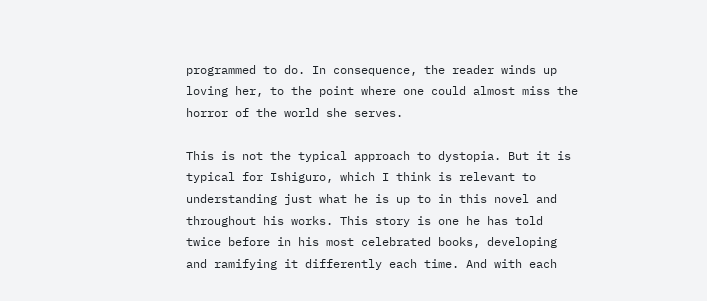programmed to do. In consequence, the reader winds up loving her, to the point where one could almost miss the horror of the world she serves.

This is not the typical approach to dystopia. But it is typical for Ishiguro, which I think is relevant to understanding just what he is up to in this novel and throughout his works. This story is one he has told twice before in his most celebrated books, developing and ramifying it differently each time. And with each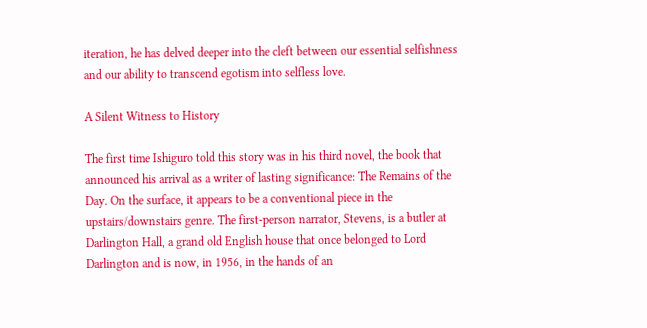iteration, he has delved deeper into the cleft between our essential selfishness and our ability to transcend egotism into selfless love.

A Silent Witness to History

The first time Ishiguro told this story was in his third novel, the book that announced his arrival as a writer of lasting significance: The Remains of the Day. On the surface, it appears to be a conventional piece in the upstairs/downstairs genre. The first-person narrator, Stevens, is a butler at Darlington Hall, a grand old English house that once belonged to Lord Darlington and is now, in 1956, in the hands of an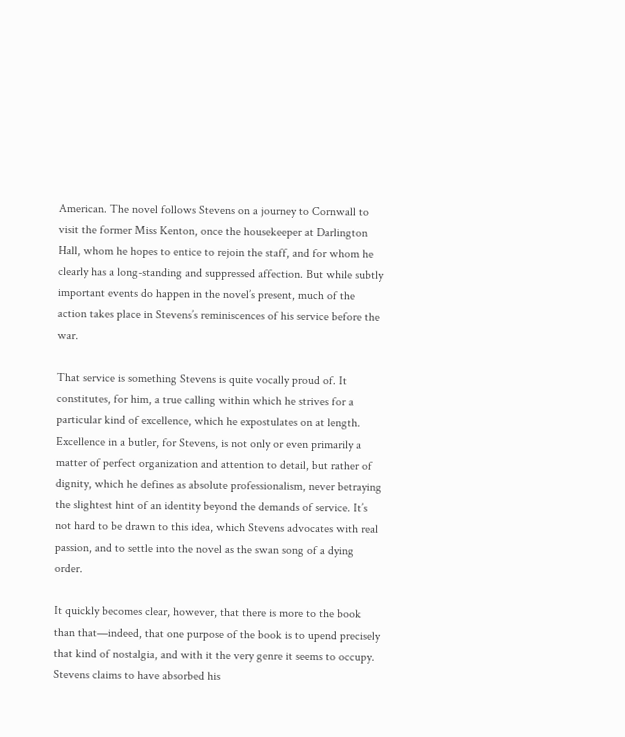American. The novel follows Stevens on a journey to Cornwall to visit the former Miss Kenton, once the housekeeper at Darlington Hall, whom he hopes to entice to rejoin the staff, and for whom he clearly has a long-standing and suppressed affection. But while subtly important events do happen in the novel’s present, much of the action takes place in Stevens’s reminiscences of his service before the war.

That service is something Stevens is quite vocally proud of. It constitutes, for him, a true calling within which he strives for a particular kind of excellence, which he expostulates on at length. Excellence in a butler, for Stevens, is not only or even primarily a matter of perfect organization and attention to detail, but rather of dignity, which he defines as absolute professionalism, never betraying the slightest hint of an identity beyond the demands of service. It’s not hard to be drawn to this idea, which Stevens advocates with real passion, and to settle into the novel as the swan song of a dying order.

It quickly becomes clear, however, that there is more to the book than that—indeed, that one purpose of the book is to upend precisely that kind of nostalgia, and with it the very genre it seems to occupy. Stevens claims to have absorbed his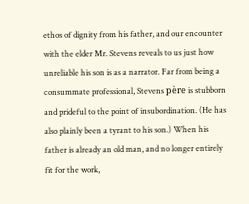ethos of dignity from his father, and our encounter with the elder Mr. Stevens reveals to us just how unreliable his son is as a narrator. Far from being a consummate professional, Stevens père is stubborn and prideful to the point of insubordination. (He has also plainly been a tyrant to his son.) When his father is already an old man, and no longer entirely fit for the work,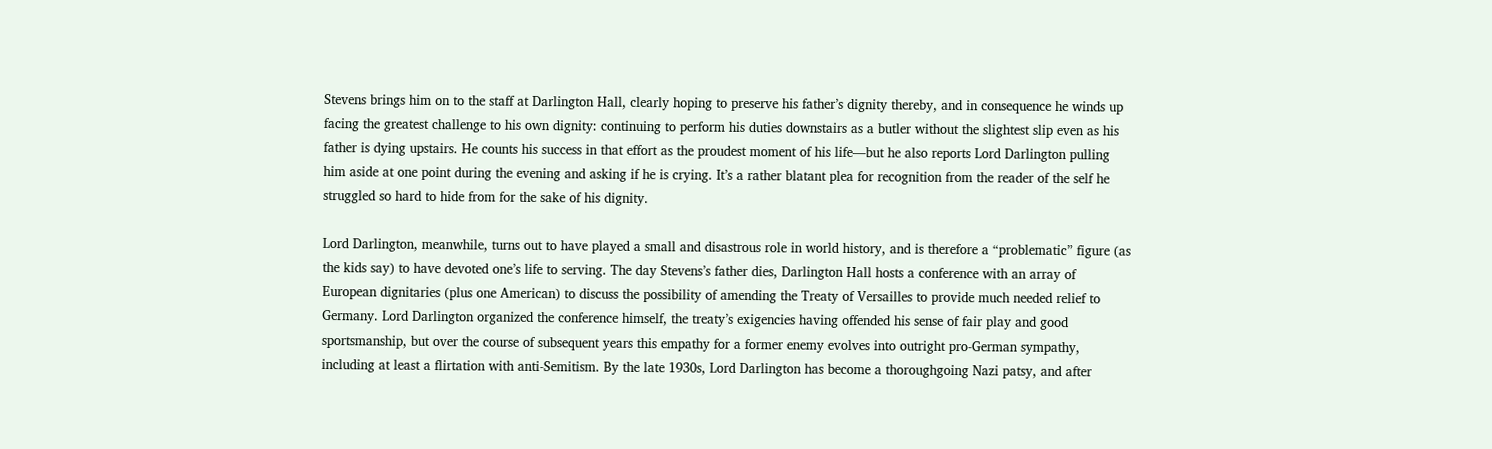Stevens brings him on to the staff at Darlington Hall, clearly hoping to preserve his father’s dignity thereby, and in consequence he winds up facing the greatest challenge to his own dignity: continuing to perform his duties downstairs as a butler without the slightest slip even as his father is dying upstairs. He counts his success in that effort as the proudest moment of his life—but he also reports Lord Darlington pulling him aside at one point during the evening and asking if he is crying. It’s a rather blatant plea for recognition from the reader of the self he struggled so hard to hide from for the sake of his dignity.

Lord Darlington, meanwhile, turns out to have played a small and disastrous role in world history, and is therefore a “problematic” figure (as the kids say) to have devoted one’s life to serving. The day Stevens’s father dies, Darlington Hall hosts a conference with an array of European dignitaries (plus one American) to discuss the possibility of amending the Treaty of Versailles to provide much needed relief to Germany. Lord Darlington organized the conference himself, the treaty’s exigencies having offended his sense of fair play and good sportsmanship, but over the course of subsequent years this empathy for a former enemy evolves into outright pro-German sympathy, including at least a flirtation with anti-Semitism. By the late 1930s, Lord Darlington has become a thoroughgoing Nazi patsy, and after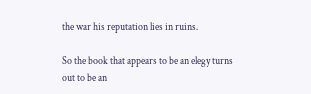the war his reputation lies in ruins.

So the book that appears to be an elegy turns out to be an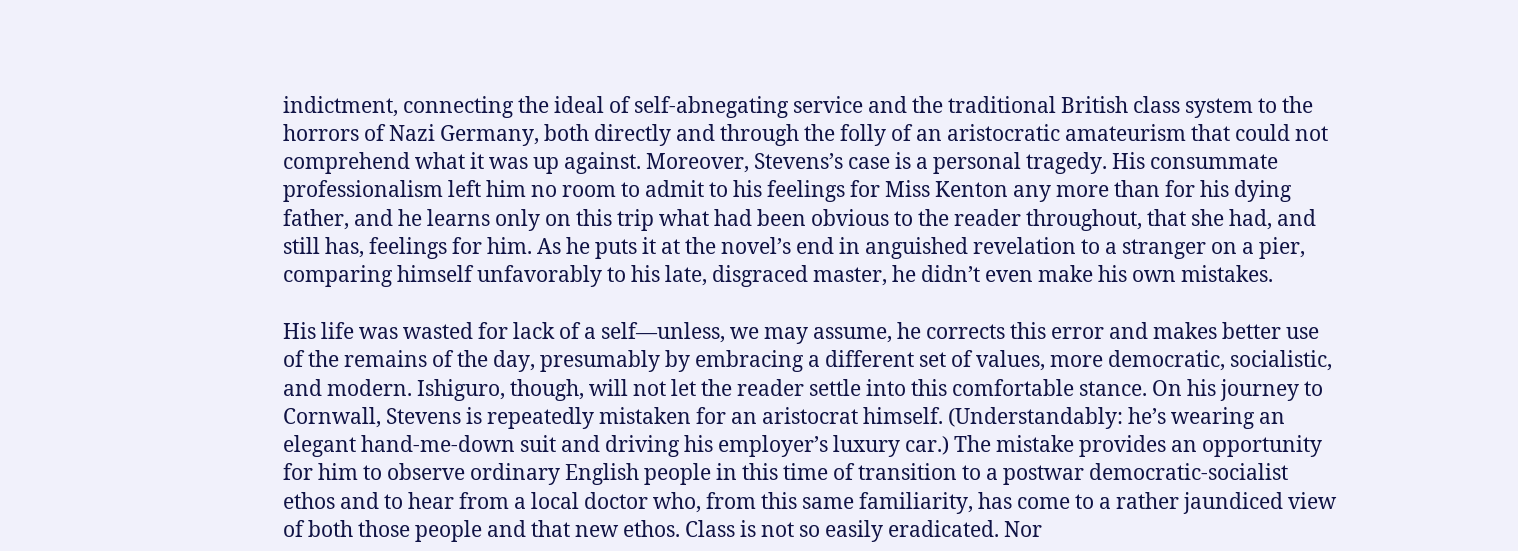indictment, connecting the ideal of self-abnegating service and the traditional British class system to the horrors of Nazi Germany, both directly and through the folly of an aristocratic amateurism that could not comprehend what it was up against. Moreover, Stevens’s case is a personal tragedy. His consummate professionalism left him no room to admit to his feelings for Miss Kenton any more than for his dying father, and he learns only on this trip what had been obvious to the reader throughout, that she had, and still has, feelings for him. As he puts it at the novel’s end in anguished revelation to a stranger on a pier, comparing himself unfavorably to his late, disgraced master, he didn’t even make his own mistakes.

His life was wasted for lack of a self—unless, we may assume, he corrects this error and makes better use of the remains of the day, presumably by embracing a different set of values, more democratic, socialistic, and modern. Ishiguro, though, will not let the reader settle into this comfortable stance. On his journey to Cornwall, Stevens is repeatedly mistaken for an aristocrat himself. (Understandably: he’s wearing an elegant hand-me-down suit and driving his employer’s luxury car.) The mistake provides an opportunity for him to observe ordinary English people in this time of transition to a postwar democratic-socialist ethos and to hear from a local doctor who, from this same familiarity, has come to a rather jaundiced view of both those people and that new ethos. Class is not so easily eradicated. Nor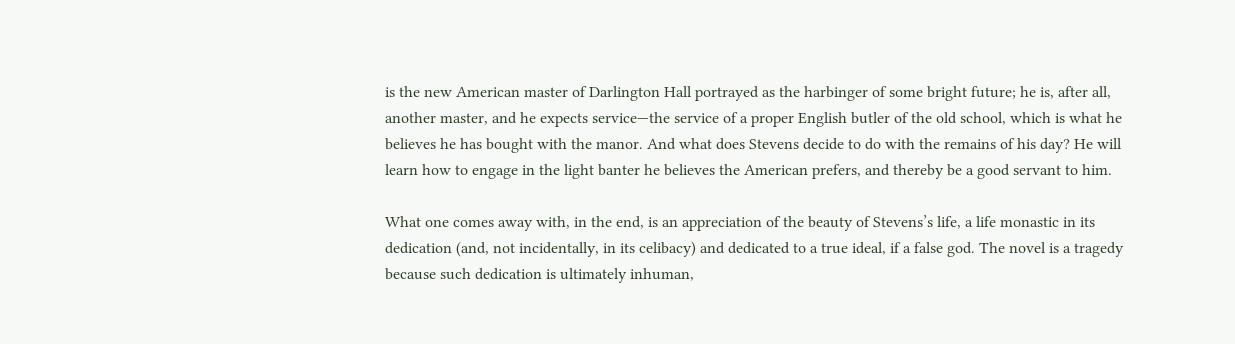is the new American master of Darlington Hall portrayed as the harbinger of some bright future; he is, after all, another master, and he expects service—the service of a proper English butler of the old school, which is what he believes he has bought with the manor. And what does Stevens decide to do with the remains of his day? He will learn how to engage in the light banter he believes the American prefers, and thereby be a good servant to him.

What one comes away with, in the end, is an appreciation of the beauty of Stevens’s life, a life monastic in its dedication (and, not incidentally, in its celibacy) and dedicated to a true ideal, if a false god. The novel is a tragedy because such dedication is ultimately inhuman,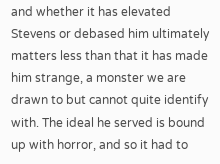and whether it has elevated Stevens or debased him ultimately matters less than that it has made him strange, a monster we are drawn to but cannot quite identify with. The ideal he served is bound up with horror, and so it had to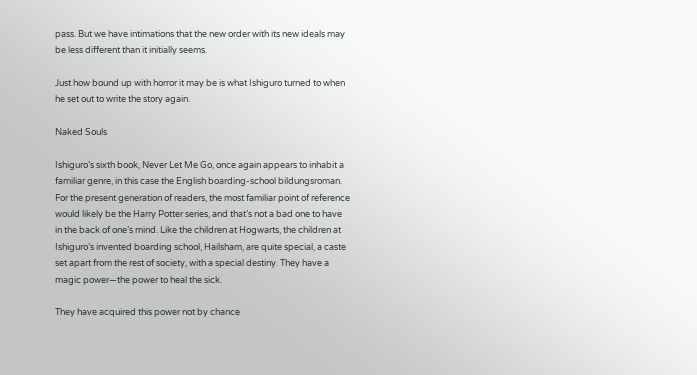pass. But we have intimations that the new order with its new ideals may be less different than it initially seems.

Just how bound up with horror it may be is what Ishiguro turned to when he set out to write the story again.

Naked Souls

Ishiguro’s sixth book, Never Let Me Go, once again appears to inhabit a familiar genre, in this case the English boarding-school bildungsroman. For the present generation of readers, the most familiar point of reference would likely be the Harry Potter series, and that’s not a bad one to have in the back of one’s mind. Like the children at Hogwarts, the children at Ishiguro’s invented boarding school, Hailsham, are quite special, a caste set apart from the rest of society, with a special destiny. They have a magic power—the power to heal the sick.

They have acquired this power not by chance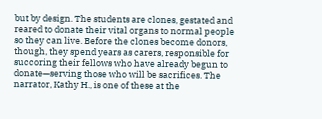but by design. The students are clones, gestated and reared to donate their vital organs to normal people so they can live. Before the clones become donors, though, they spend years as carers, responsible for succoring their fellows who have already begun to donate—serving those who will be sacrifices. The narrator, Kathy H., is one of these at the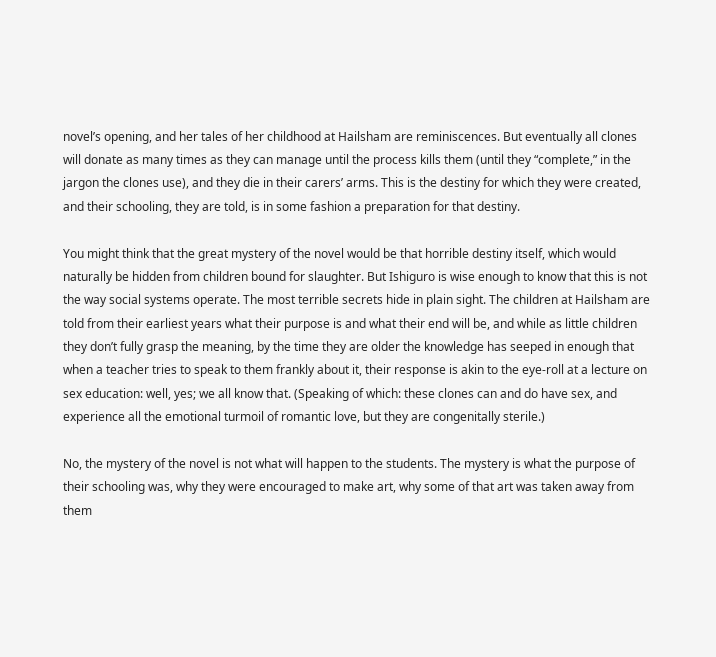novel’s opening, and her tales of her childhood at Hailsham are reminiscences. But eventually all clones will donate as many times as they can manage until the process kills them (until they “complete,” in the jargon the clones use), and they die in their carers’ arms. This is the destiny for which they were created, and their schooling, they are told, is in some fashion a preparation for that destiny.

You might think that the great mystery of the novel would be that horrible destiny itself, which would naturally be hidden from children bound for slaughter. But Ishiguro is wise enough to know that this is not the way social systems operate. The most terrible secrets hide in plain sight. The children at Hailsham are told from their earliest years what their purpose is and what their end will be, and while as little children they don’t fully grasp the meaning, by the time they are older the knowledge has seeped in enough that when a teacher tries to speak to them frankly about it, their response is akin to the eye-roll at a lecture on sex education: well, yes; we all know that. (Speaking of which: these clones can and do have sex, and experience all the emotional turmoil of romantic love, but they are congenitally sterile.)

No, the mystery of the novel is not what will happen to the students. The mystery is what the purpose of their schooling was, why they were encouraged to make art, why some of that art was taken away from them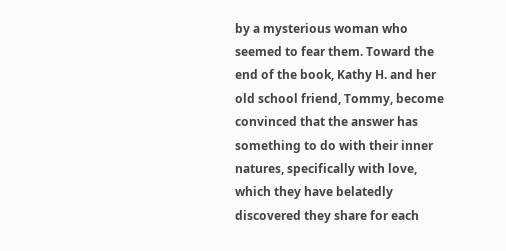by a mysterious woman who seemed to fear them. Toward the end of the book, Kathy H. and her old school friend, Tommy, become convinced that the answer has something to do with their inner natures, specifically with love, which they have belatedly discovered they share for each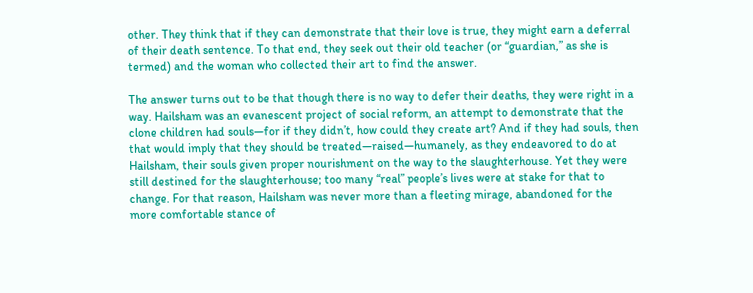other. They think that if they can demonstrate that their love is true, they might earn a deferral of their death sentence. To that end, they seek out their old teacher (or “guardian,” as she is termed) and the woman who collected their art to find the answer.

The answer turns out to be that though there is no way to defer their deaths, they were right in a way. Hailsham was an evanescent project of social reform, an attempt to demonstrate that the clone children had souls—for if they didn’t, how could they create art? And if they had souls, then that would imply that they should be treated—raised—humanely, as they endeavored to do at Hailsham, their souls given proper nourishment on the way to the slaughterhouse. Yet they were still destined for the slaughterhouse; too many “real” people’s lives were at stake for that to change. For that reason, Hailsham was never more than a fleeting mirage, abandoned for the more comfortable stance of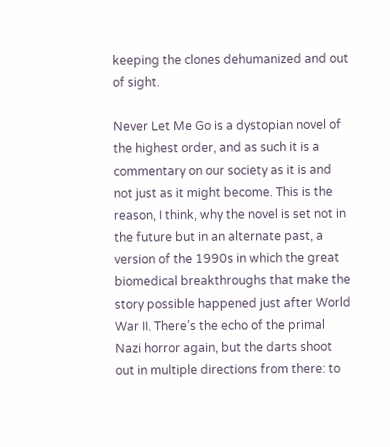keeping the clones dehumanized and out of sight.

Never Let Me Go is a dystopian novel of the highest order, and as such it is a commentary on our society as it is and not just as it might become. This is the reason, I think, why the novel is set not in the future but in an alternate past, a version of the 1990s in which the great biomedical breakthroughs that make the story possible happened just after World War II. There’s the echo of the primal Nazi horror again, but the darts shoot out in multiple directions from there: to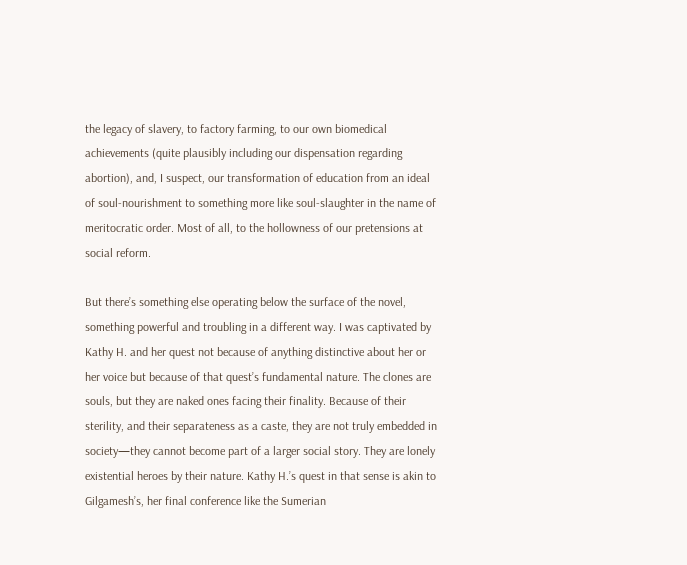the legacy of slavery, to factory farming, to our own biomedical achievements (quite plausibly including our dispensation regarding abortion), and, I suspect, our transformation of education from an ideal of soul-nourishment to something more like soul-slaughter in the name of meritocratic order. Most of all, to the hollowness of our pretensions at social reform.

But there’s something else operating below the surface of the novel, something powerful and troubling in a different way. I was captivated by Kathy H. and her quest not because of anything distinctive about her or her voice but because of that quest’s fundamental nature. The clones are souls, but they are naked ones facing their finality. Because of their sterility, and their separateness as a caste, they are not truly embedded in society—they cannot become part of a larger social story. They are lonely existential heroes by their nature. Kathy H.’s quest in that sense is akin to Gilgamesh’s, her final conference like the Sumerian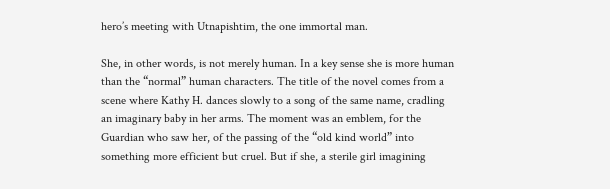hero’s meeting with Utnapishtim, the one immortal man.

She, in other words, is not merely human. In a key sense she is more human than the “normal” human characters. The title of the novel comes from a scene where Kathy H. dances slowly to a song of the same name, cradling an imaginary baby in her arms. The moment was an emblem, for the Guardian who saw her, of the passing of the “old kind world” into something more efficient but cruel. But if she, a sterile girl imagining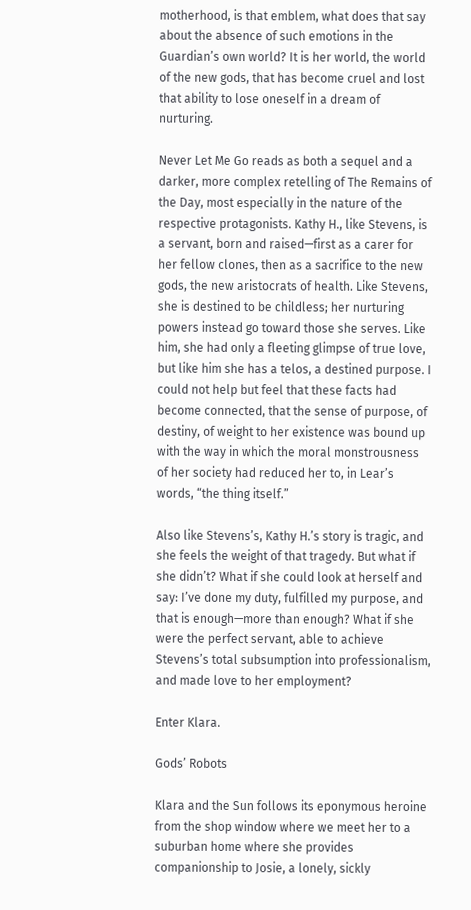motherhood, is that emblem, what does that say about the absence of such emotions in the Guardian’s own world? It is her world, the world of the new gods, that has become cruel and lost that ability to lose oneself in a dream of nurturing.

Never Let Me Go reads as both a sequel and a darker, more complex retelling of The Remains of the Day, most especially in the nature of the respective protagonists. Kathy H., like Stevens, is a servant, born and raised—first as a carer for her fellow clones, then as a sacrifice to the new gods, the new aristocrats of health. Like Stevens, she is destined to be childless; her nurturing powers instead go toward those she serves. Like him, she had only a fleeting glimpse of true love, but like him she has a telos, a destined purpose. I could not help but feel that these facts had become connected, that the sense of purpose, of destiny, of weight to her existence was bound up with the way in which the moral monstrousness of her society had reduced her to, in Lear’s words, “the thing itself.”

Also like Stevens’s, Kathy H.’s story is tragic, and she feels the weight of that tragedy. But what if she didn’t? What if she could look at herself and say: I’ve done my duty, fulfilled my purpose, and that is enough—more than enough? What if she were the perfect servant, able to achieve Stevens’s total subsumption into professionalism, and made love to her employment?

Enter Klara.

Gods’ Robots

Klara and the Sun follows its eponymous heroine from the shop window where we meet her to a suburban home where she provides companionship to Josie, a lonely, sickly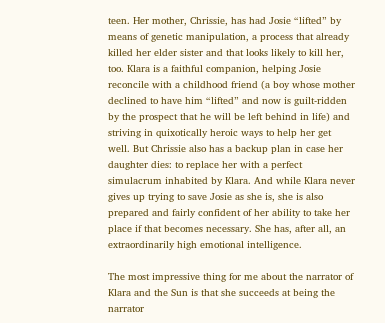teen. Her mother, Chrissie, has had Josie “lifted” by means of genetic manipulation, a process that already killed her elder sister and that looks likely to kill her, too. Klara is a faithful companion, helping Josie reconcile with a childhood friend (a boy whose mother declined to have him “lifted” and now is guilt-ridden by the prospect that he will be left behind in life) and striving in quixotically heroic ways to help her get well. But Chrissie also has a backup plan in case her daughter dies: to replace her with a perfect simulacrum inhabited by Klara. And while Klara never gives up trying to save Josie as she is, she is also prepared and fairly confident of her ability to take her place if that becomes necessary. She has, after all, an extraordinarily high emotional intelligence.

The most impressive thing for me about the narrator of Klara and the Sun is that she succeeds at being the narrator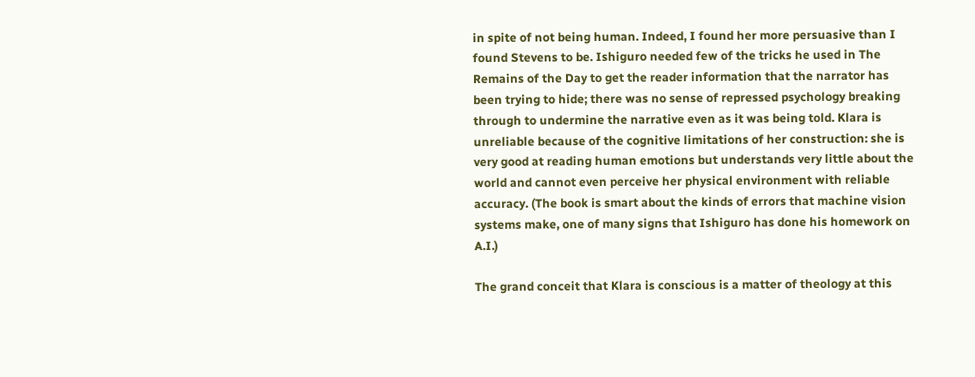in spite of not being human. Indeed, I found her more persuasive than I found Stevens to be. Ishiguro needed few of the tricks he used in The Remains of the Day to get the reader information that the narrator has been trying to hide; there was no sense of repressed psychology breaking through to undermine the narrative even as it was being told. Klara is unreliable because of the cognitive limitations of her construction: she is very good at reading human emotions but understands very little about the world and cannot even perceive her physical environment with reliable accuracy. (The book is smart about the kinds of errors that machine vision systems make, one of many signs that Ishiguro has done his homework on A.I.)

The grand conceit that Klara is conscious is a matter of theology at this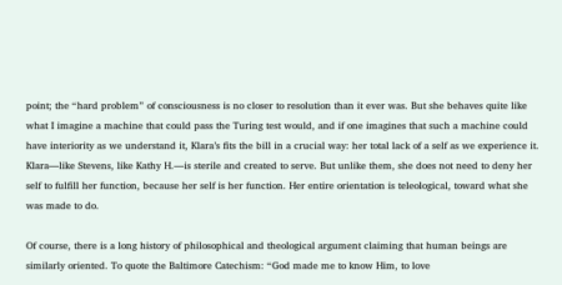point; the “hard problem” of consciousness is no closer to resolution than it ever was. But she behaves quite like what I imagine a machine that could pass the Turing test would, and if one imagines that such a machine could have interiority as we understand it, Klara’s fits the bill in a crucial way: her total lack of a self as we experience it. Klara—like Stevens, like Kathy H.—is sterile and created to serve. But unlike them, she does not need to deny her self to fulfill her function, because her self is her function. Her entire orientation is teleological, toward what she was made to do.

Of course, there is a long history of philosophical and theological argument claiming that human beings are similarly oriented. To quote the Baltimore Catechism: “God made me to know Him, to love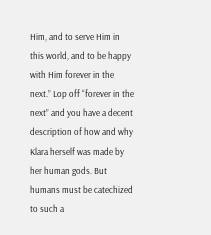Him, and to serve Him in this world, and to be happy with Him forever in the next.” Lop off “forever in the next” and you have a decent description of how and why Klara herself was made by her human gods. But humans must be catechized to such a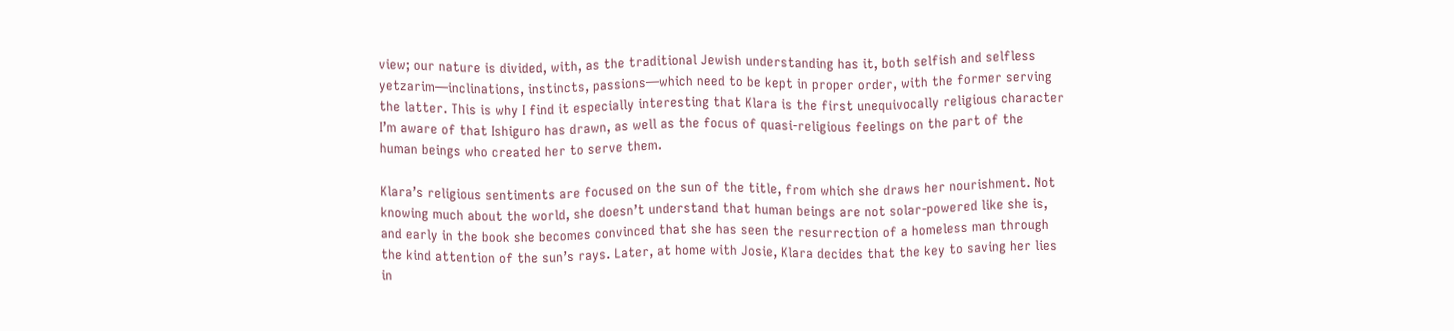view; our nature is divided, with, as the traditional Jewish understanding has it, both selfish and selfless yetzarim—inclinations, instincts, passions—which need to be kept in proper order, with the former serving the latter. This is why I find it especially interesting that Klara is the first unequivocally religious character I’m aware of that Ishiguro has drawn, as well as the focus of quasi-religious feelings on the part of the human beings who created her to serve them.

Klara’s religious sentiments are focused on the sun of the title, from which she draws her nourishment. Not knowing much about the world, she doesn’t understand that human beings are not solar-powered like she is, and early in the book she becomes convinced that she has seen the resurrection of a homeless man through the kind attention of the sun’s rays. Later, at home with Josie, Klara decides that the key to saving her lies in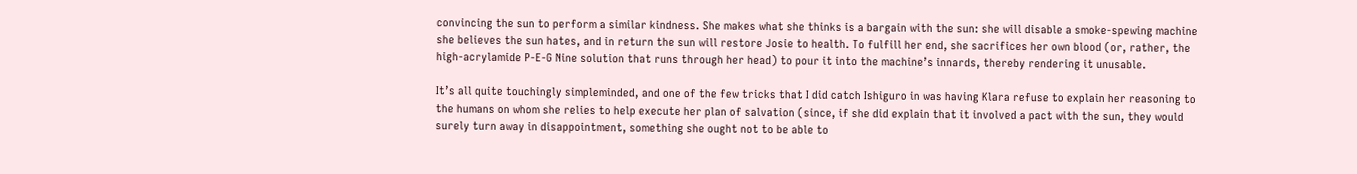convincing the sun to perform a similar kindness. She makes what she thinks is a bargain with the sun: she will disable a smoke-spewing machine she believes the sun hates, and in return the sun will restore Josie to health. To fulfill her end, she sacrifices her own blood (or, rather, the high-acrylamide P-E-G Nine solution that runs through her head) to pour it into the machine’s innards, thereby rendering it unusable.

It’s all quite touchingly simpleminded, and one of the few tricks that I did catch Ishiguro in was having Klara refuse to explain her reasoning to the humans on whom she relies to help execute her plan of salvation (since, if she did explain that it involved a pact with the sun, they would surely turn away in disappointment, something she ought not to be able to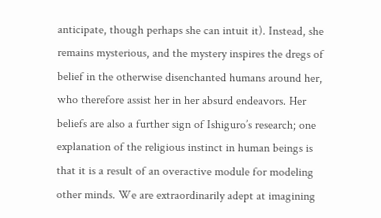anticipate, though perhaps she can intuit it). Instead, she remains mysterious, and the mystery inspires the dregs of belief in the otherwise disenchanted humans around her, who therefore assist her in her absurd endeavors. Her beliefs are also a further sign of Ishiguro’s research; one explanation of the religious instinct in human beings is that it is a result of an overactive module for modeling other minds. We are extraordinarily adept at imagining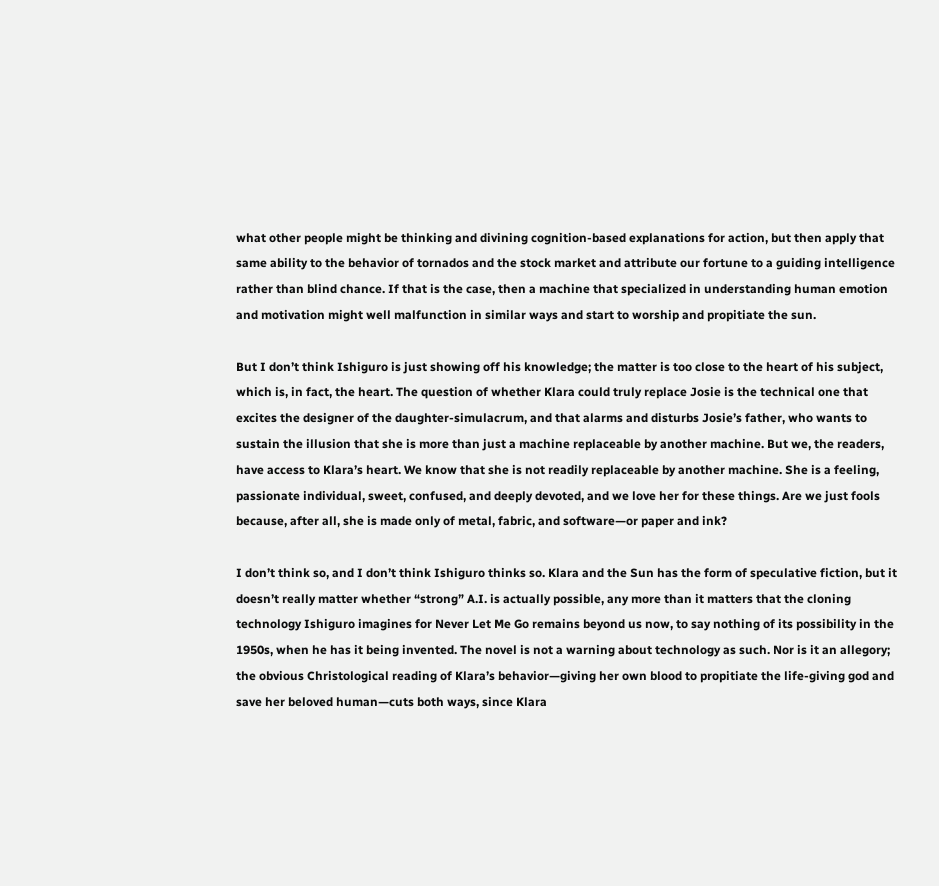what other people might be thinking and divining cognition-based explanations for action, but then apply that same ability to the behavior of tornados and the stock market and attribute our fortune to a guiding intelligence rather than blind chance. If that is the case, then a machine that specialized in understanding human emotion and motivation might well malfunction in similar ways and start to worship and propitiate the sun.

But I don’t think Ishiguro is just showing off his knowledge; the matter is too close to the heart of his subject, which is, in fact, the heart. The question of whether Klara could truly replace Josie is the technical one that excites the designer of the daughter-simulacrum, and that alarms and disturbs Josie’s father, who wants to sustain the illusion that she is more than just a machine replaceable by another machine. But we, the readers, have access to Klara’s heart. We know that she is not readily replaceable by another machine. She is a feeling, passionate individual, sweet, confused, and deeply devoted, and we love her for these things. Are we just fools because, after all, she is made only of metal, fabric, and software—or paper and ink?

I don’t think so, and I don’t think Ishiguro thinks so. Klara and the Sun has the form of speculative fiction, but it doesn’t really matter whether “strong” A.I. is actually possible, any more than it matters that the cloning technology Ishiguro imagines for Never Let Me Go remains beyond us now, to say nothing of its possibility in the 1950s, when he has it being invented. The novel is not a warning about technology as such. Nor is it an allegory; the obvious Christological reading of Klara’s behavior—giving her own blood to propitiate the life-giving god and save her beloved human—cuts both ways, since Klara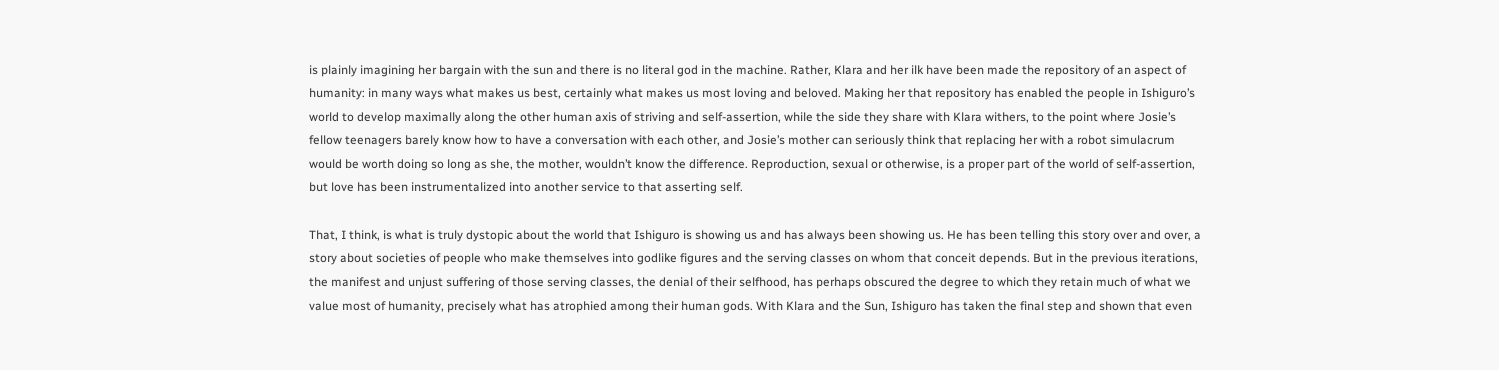is plainly imagining her bargain with the sun and there is no literal god in the machine. Rather, Klara and her ilk have been made the repository of an aspect of humanity: in many ways what makes us best, certainly what makes us most loving and beloved. Making her that repository has enabled the people in Ishiguro’s world to develop maximally along the other human axis of striving and self-assertion, while the side they share with Klara withers, to the point where Josie’s fellow teenagers barely know how to have a conversation with each other, and Josie’s mother can seriously think that replacing her with a robot simulacrum would be worth doing so long as she, the mother, wouldn’t know the difference. Reproduction, sexual or otherwise, is a proper part of the world of self-assertion, but love has been instrumentalized into another service to that asserting self.

That, I think, is what is truly dystopic about the world that Ishiguro is showing us and has always been showing us. He has been telling this story over and over, a story about societies of people who make themselves into godlike figures and the serving classes on whom that conceit depends. But in the previous iterations, the manifest and unjust suffering of those serving classes, the denial of their selfhood, has perhaps obscured the degree to which they retain much of what we value most of humanity, precisely what has atrophied among their human gods. With Klara and the Sun, Ishiguro has taken the final step and shown that even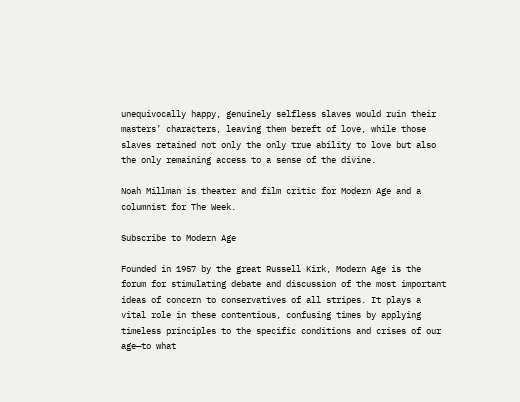unequivocally happy, genuinely selfless slaves would ruin their masters’ characters, leaving them bereft of love, while those slaves retained not only the only true ability to love but also the only remaining access to a sense of the divine.

Noah Millman is theater and film critic for Modern Age and a columnist for The Week.

Subscribe to Modern Age

Founded in 1957 by the great Russell Kirk, Modern Age is the forum for stimulating debate and discussion of the most important ideas of concern to conservatives of all stripes. It plays a vital role in these contentious, confusing times by applying timeless principles to the specific conditions and crises of our age—to what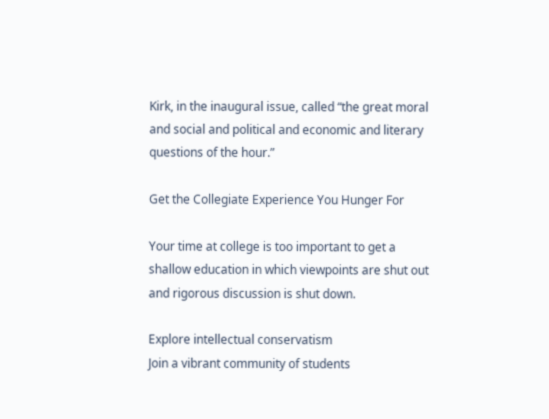Kirk, in the inaugural issue, called “the great moral and social and political and economic and literary questions of the hour.”

Get the Collegiate Experience You Hunger For

Your time at college is too important to get a shallow education in which viewpoints are shut out and rigorous discussion is shut down.

Explore intellectual conservatism
Join a vibrant community of students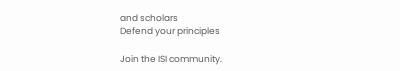and scholars
Defend your principles

Join the ISI community.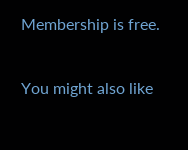Membership is free.

You might also like